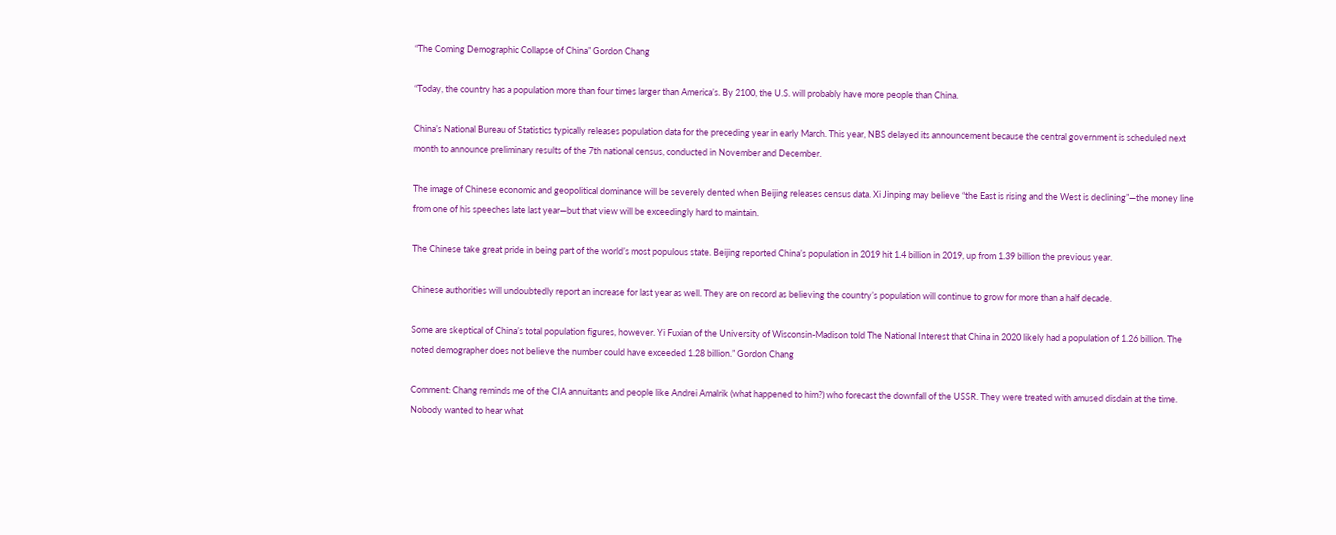“The Coming Demographic Collapse of China” Gordon Chang

“Today, the country has a population more than four times larger than America’s. By 2100, the U.S. will probably have more people than China.

China’s National Bureau of Statistics typically releases population data for the preceding year in early March. This year, NBS delayed its announcement because the central government is scheduled next month to announce preliminary results of the 7th national census, conducted in November and December.

The image of Chinese economic and geopolitical dominance will be severely dented when Beijing releases census data. Xi Jinping may believe “the East is rising and the West is declining”—the money line from one of his speeches late last year—but that view will be exceedingly hard to maintain.

The Chinese take great pride in being part of the world’s most populous state. Beijing reported China’s population in 2019 hit 1.4 billion in 2019, up from 1.39 billion the previous year.

Chinese authorities will undoubtedly report an increase for last year as well. They are on record as believing the country’s population will continue to grow for more than a half decade.

Some are skeptical of China’s total population figures, however. Yi Fuxian of the University of Wisconsin-Madison told The National Interest that China in 2020 likely had a population of 1.26 billion. The noted demographer does not believe the number could have exceeded 1.28 billion.” Gordon Chang

Comment: Chang reminds me of the CIA annuitants and people like Andrei Amalrik (what happened to him?) who forecast the downfall of the USSR. They were treated with amused disdain at the time. Nobody wanted to hear what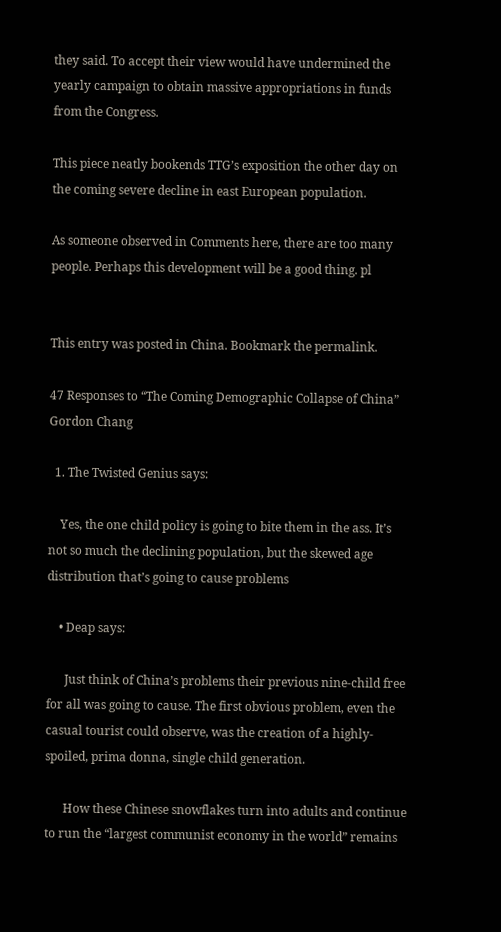they said. To accept their view would have undermined the yearly campaign to obtain massive appropriations in funds from the Congress.

This piece neatly bookends TTG’s exposition the other day on the coming severe decline in east European population.

As someone observed in Comments here, there are too many people. Perhaps this development will be a good thing. pl


This entry was posted in China. Bookmark the permalink.

47 Responses to “The Coming Demographic Collapse of China” Gordon Chang

  1. The Twisted Genius says:

    Yes, the one child policy is going to bite them in the ass. It’s not so much the declining population, but the skewed age distribution that’s going to cause problems

    • Deap says:

      Just think of China’s problems their previous nine-child free for all was going to cause. The first obvious problem, even the casual tourist could observe, was the creation of a highly-spoiled, prima donna, single child generation.

      How these Chinese snowflakes turn into adults and continue to run the “largest communist economy in the world” remains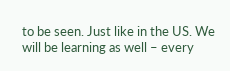to be seen. Just like in the US. We will be learning as well – every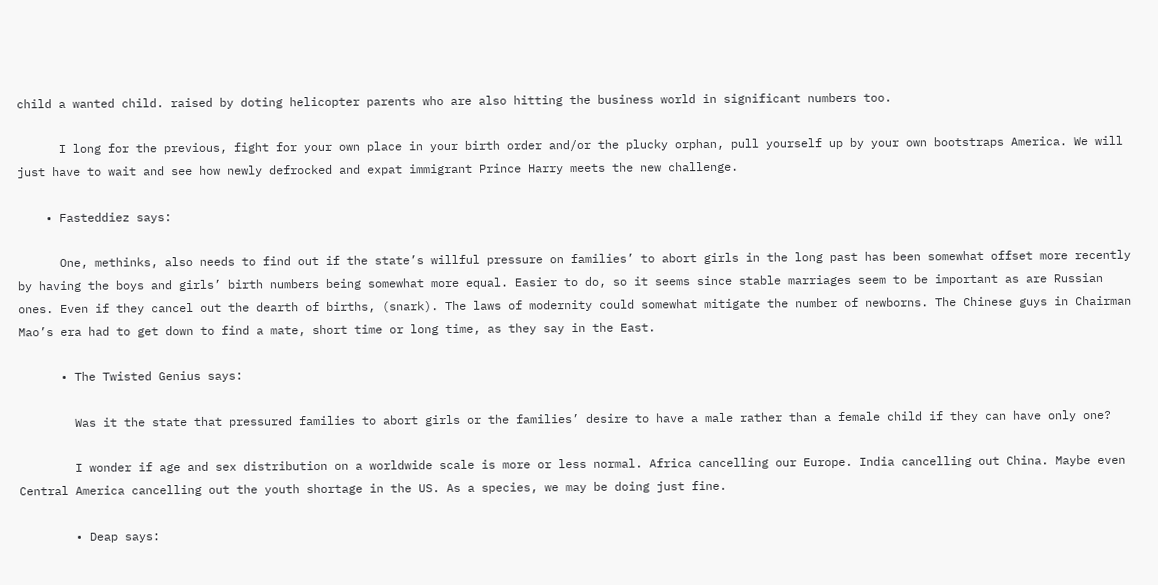child a wanted child. raised by doting helicopter parents who are also hitting the business world in significant numbers too.

      I long for the previous, fight for your own place in your birth order and/or the plucky orphan, pull yourself up by your own bootstraps America. We will just have to wait and see how newly defrocked and expat immigrant Prince Harry meets the new challenge.

    • Fasteddiez says:

      One, methinks, also needs to find out if the state’s willful pressure on families’ to abort girls in the long past has been somewhat offset more recently by having the boys and girls’ birth numbers being somewhat more equal. Easier to do, so it seems since stable marriages seem to be important as are Russian ones. Even if they cancel out the dearth of births, (snark). The laws of modernity could somewhat mitigate the number of newborns. The Chinese guys in Chairman Mao’s era had to get down to find a mate, short time or long time, as they say in the East.

      • The Twisted Genius says:

        Was it the state that pressured families to abort girls or the families’ desire to have a male rather than a female child if they can have only one?

        I wonder if age and sex distribution on a worldwide scale is more or less normal. Africa cancelling our Europe. India cancelling out China. Maybe even Central America cancelling out the youth shortage in the US. As a species, we may be doing just fine.

        • Deap says: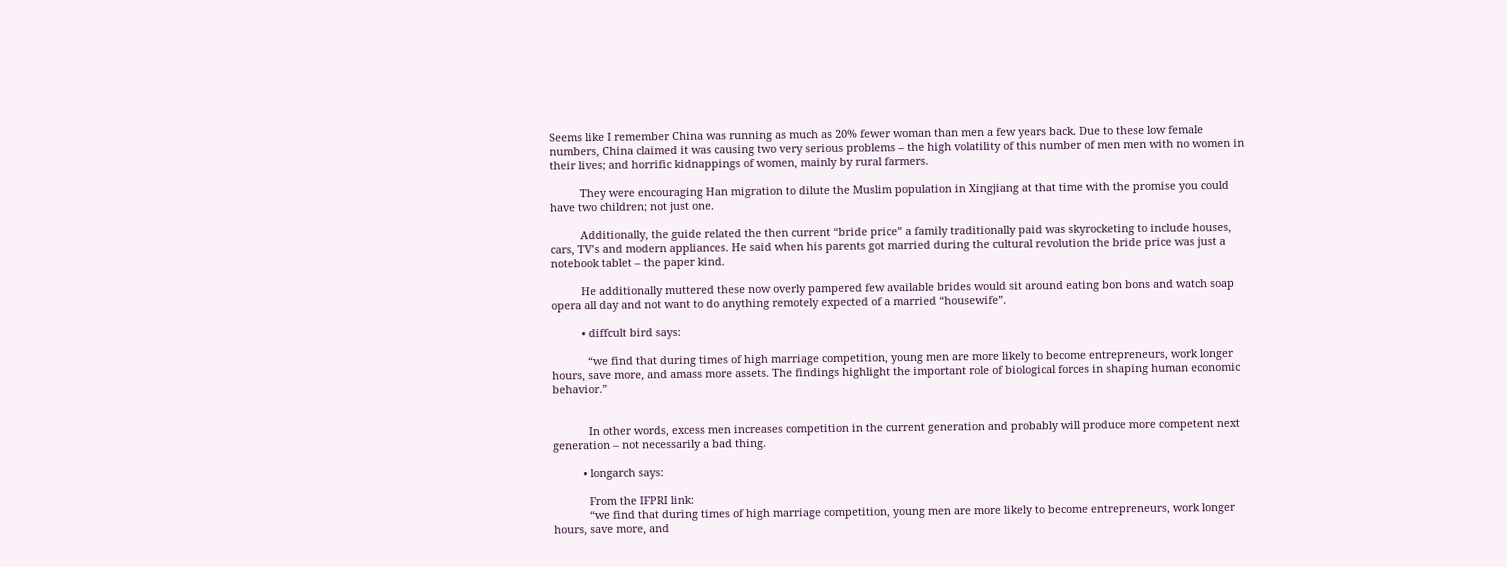Seems like I remember China was running as much as 20% fewer woman than men a few years back. Due to these low female numbers, China claimed it was causing two very serious problems – the high volatility of this number of men men with no women in their lives; and horrific kidnappings of women, mainly by rural farmers.

          They were encouraging Han migration to dilute the Muslim population in Xingjiang at that time with the promise you could have two children; not just one.

          Additionally, the guide related the then current “bride price” a family traditionally paid was skyrocketing to include houses, cars, TV’s and modern appliances. He said when his parents got married during the cultural revolution the bride price was just a notebook tablet – the paper kind.

          He additionally muttered these now overly pampered few available brides would sit around eating bon bons and watch soap opera all day and not want to do anything remotely expected of a married “housewife”.

          • diffcult bird says:

            “we find that during times of high marriage competition, young men are more likely to become entrepreneurs, work longer hours, save more, and amass more assets. The findings highlight the important role of biological forces in shaping human economic behavior.”


            In other words, excess men increases competition in the current generation and probably will produce more competent next generation – not necessarily a bad thing.

          • longarch says:

            From the IFPRI link:
            “we find that during times of high marriage competition, young men are more likely to become entrepreneurs, work longer hours, save more, and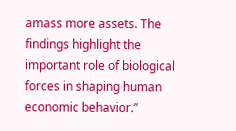amass more assets. The findings highlight the important role of biological forces in shaping human economic behavior.”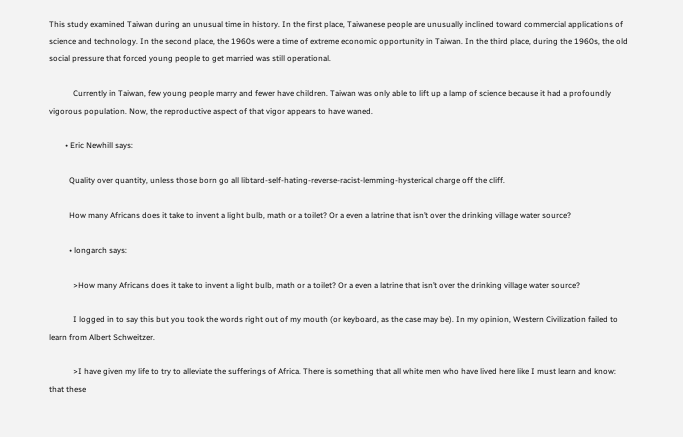This study examined Taiwan during an unusual time in history. In the first place, Taiwanese people are unusually inclined toward commercial applications of science and technology. In the second place, the 1960s were a time of extreme economic opportunity in Taiwan. In the third place, during the 1960s, the old social pressure that forced young people to get married was still operational.

            Currently in Taiwan, few young people marry and fewer have children. Taiwan was only able to lift up a lamp of science because it had a profoundly vigorous population. Now, the reproductive aspect of that vigor appears to have waned.

        • Eric Newhill says:

          Quality over quantity, unless those born go all libtard-self-hating-reverse-racist-lemming-hysterical charge off the cliff.

          How many Africans does it take to invent a light bulb, math or a toilet? Or a even a latrine that isn’t over the drinking village water source?

          • longarch says:

            >How many Africans does it take to invent a light bulb, math or a toilet? Or a even a latrine that isn’t over the drinking village water source?

            I logged in to say this but you took the words right out of my mouth (or keyboard, as the case may be). In my opinion, Western Civilization failed to learn from Albert Schweitzer.

            >I have given my life to try to alleviate the sufferings of Africa. There is something that all white men who have lived here like I must learn and know: that these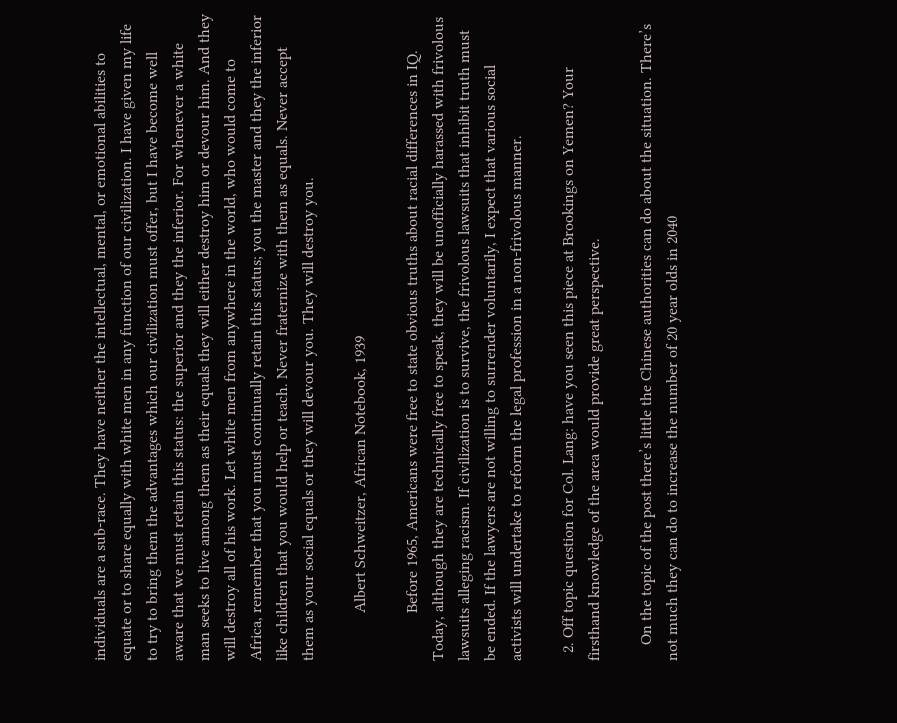individuals are a sub-race. They have neither the intellectual, mental, or emotional abilities to equate or to share equally with white men in any function of our civilization. I have given my life to try to bring them the advantages which our civilization must offer, but I have become well aware that we must retain this status: the superior and they the inferior. For whenever a white man seeks to live among them as their equals they will either destroy him or devour him. And they will destroy all of his work. Let white men from anywhere in the world, who would come to Africa, remember that you must continually retain this status; you the master and they the inferior like children that you would help or teach. Never fraternize with them as equals. Never accept them as your social equals or they will devour you. They will destroy you.

            Albert Schweitzer, African Notebook, 1939

            Before 1965, Americans were free to state obvious truths about racial differences in IQ. Today, although they are technically free to speak, they will be unofficially harassed with frivolous lawsuits alleging racism. If civilization is to survive, the frivolous lawsuits that inhibit truth must be ended. If the lawyers are not willing to surrender voluntarily, I expect that various social activists will undertake to reform the legal profession in a non-frivolous manner.

  2. Off topic question for Col. Lang: have you seen this piece at Brookings on Yemen? Your firsthand knowledge of the area would provide great perspective.

    On the topic of the post there’s little the Chinese authorities can do about the situation. There’s not much they can do to increase the number of 20 year olds in 2040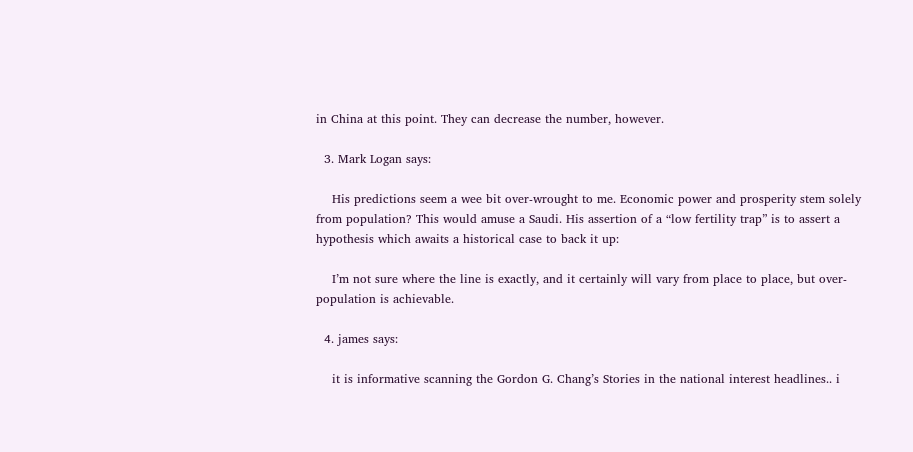in China at this point. They can decrease the number, however.

  3. Mark Logan says:

    His predictions seem a wee bit over-wrought to me. Economic power and prosperity stem solely from population? This would amuse a Saudi. His assertion of a “low fertility trap” is to assert a hypothesis which awaits a historical case to back it up:

    I’m not sure where the line is exactly, and it certainly will vary from place to place, but over-population is achievable.

  4. james says:

    it is informative scanning the Gordon G. Chang’s Stories in the national interest headlines.. i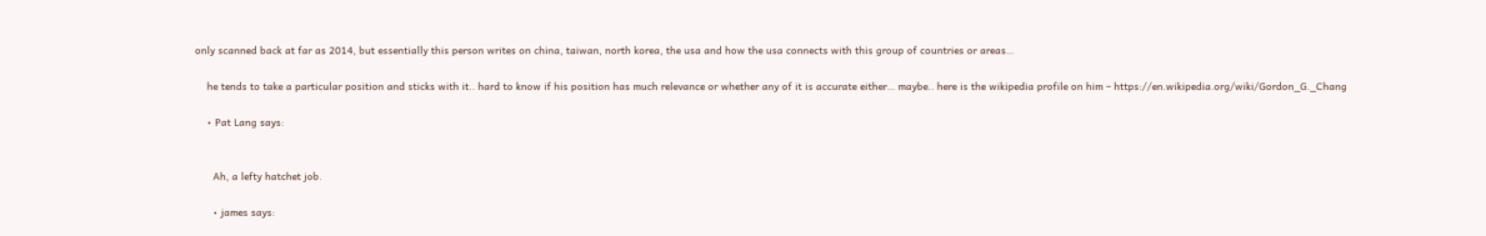only scanned back at far as 2014, but essentially this person writes on china, taiwan, north korea, the usa and how the usa connects with this group of countries or areas…

    he tends to take a particular position and sticks with it.. hard to know if his position has much relevance or whether any of it is accurate either… maybe.. here is the wikipedia profile on him – https://en.wikipedia.org/wiki/Gordon_G._Chang

    • Pat Lang says:


      Ah, a lefty hatchet job.

      • james says: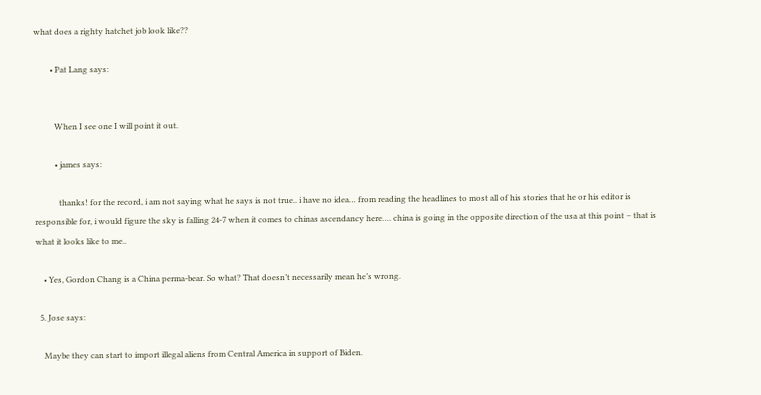what does a righty hatchet job look like??

        • Pat Lang says:


          When I see one I will point it out.

          • james says:

            thanks! for the record, i am not saying what he says is not true.. i have no idea… from reading the headlines to most all of his stories that he or his editor is responsible for, i would figure the sky is falling 24-7 when it comes to chinas ascendancy here…. china is going in the opposite direction of the usa at this point – that is what it looks like to me..

    • Yes, Gordon Chang is a China perma-bear. So what? That doesn’t necessarily mean he’s wrong.

  5. Jose says:

    Maybe they can start to import illegal aliens from Central America in support of Biden.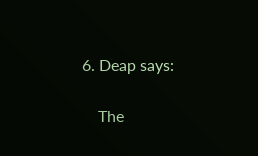6. Deap says:

    The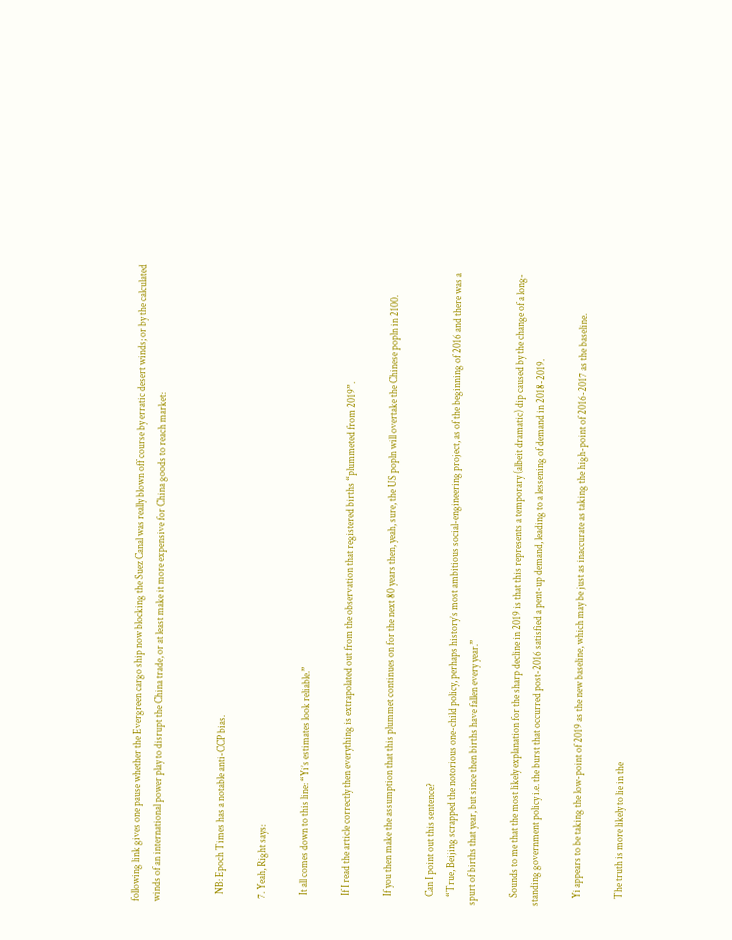following link gives one pause whether the Evergreen cargo ship now blocking the Suez Canal was really blown off course by erratic desert winds; or by the calculated winds of an international power play to disrupt the China trade, or at least make it more expensive for China goods to reach market:


    NB: Epoch Times has a notable anti-CCP bias.

  7. Yeah, Right says:

    It all comes down to this line: “Yi’s estimates look reliable.”

    If I read the article correctly then everything is extrapolated out from the observation that registered births “plummeted from 2019”.

    If you then make the assumption that this plummet continues on for the next 80 years then, yeah, sure, the US popln will overtake the Chinese popln in 2100.

    Can I point out this sentence?
    “True, Beijing scrapped the notorious one-child policy, perhaps history’s most ambitious social-engineering project, as of the beginning of 2016 and there was a spurt of births that year, but since then births have fallen every year.”

    Sounds to me that the most likely explanation for the sharp decline in 2019 is that this represents a temporary (albeit dramatic) dip caused by the change of a long-standing government policy i.e. the burst that occurred post-2016 satisfied a pent-up demand, leading to a lessening of demand in 2018-2019.

    Yi appears to be taking the low-point of 2019 as the new baseline, which may be just as inaccurate as taking the high-point of 2016-2017 as the baseline.

    The truth is more likely to lie in the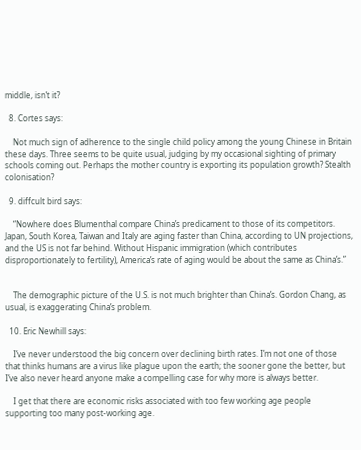middle, isn’t it?

  8. Cortes says:

    Not much sign of adherence to the single child policy among the young Chinese in Britain these days. Three seems to be quite usual, judging by my occasional sighting of primary schools coming out. Perhaps the mother country is exporting its population growth? Stealth colonisation?

  9. diffcult bird says:

    “Nowhere does Blumenthal compare China’s predicament to those of its competitors. Japan, South Korea, Taiwan and Italy are aging faster than China, according to UN projections, and the US is not far behind. Without Hispanic immigration (which contributes disproportionately to fertility), America’s rate of aging would be about the same as China’s.”


    The demographic picture of the U.S. is not much brighter than China’s. Gordon Chang, as usual, is exaggerating China’s problem.

  10. Eric Newhill says:

    I’ve never understood the big concern over declining birth rates. I’m not one of those that thinks humans are a virus like plague upon the earth; the sooner gone the better, but I’ve also never heard anyone make a compelling case for why more is always better.

    I get that there are economic risks associated with too few working age people supporting too many post-working age.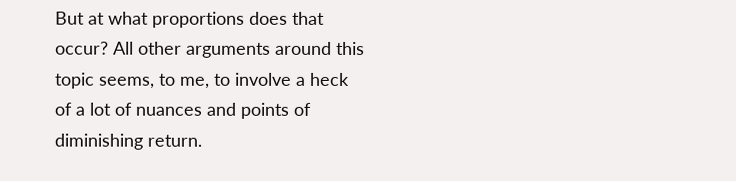But at what proportions does that occur? All other arguments around this topic seems, to me, to involve a heck of a lot of nuances and points of diminishing return.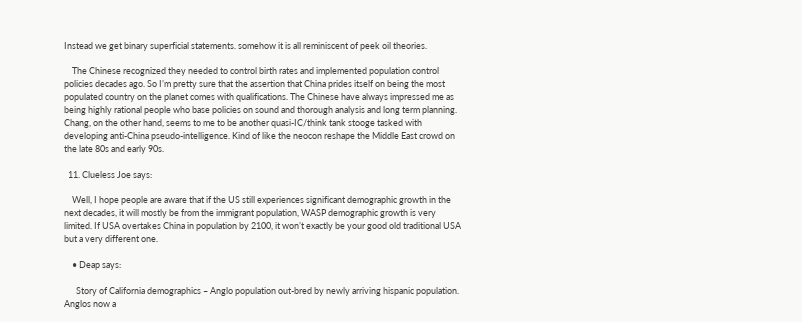Instead we get binary superficial statements. somehow it is all reminiscent of peek oil theories.

    The Chinese recognized they needed to control birth rates and implemented population control policies decades ago. So I’m pretty sure that the assertion that China prides itself on being the most populated country on the planet comes with qualifications. The Chinese have always impressed me as being highly rational people who base policies on sound and thorough analysis and long term planning. Chang, on the other hand, seems to me to be another quasi-IC/think tank stooge tasked with developing anti-China pseudo-intelligence. Kind of like the neocon reshape the Middle East crowd on the late 80s and early 90s.

  11. Clueless Joe says:

    Well, I hope people are aware that if the US still experiences significant demographic growth in the next decades, it will mostly be from the immigrant population, WASP demographic growth is very limited. If USA overtakes China in population by 2100, it won’t exactly be your good old traditional USA but a very different one.

    • Deap says:

      Story of California demographics – Anglo population out-bred by newly arriving hispanic population. Anglos now a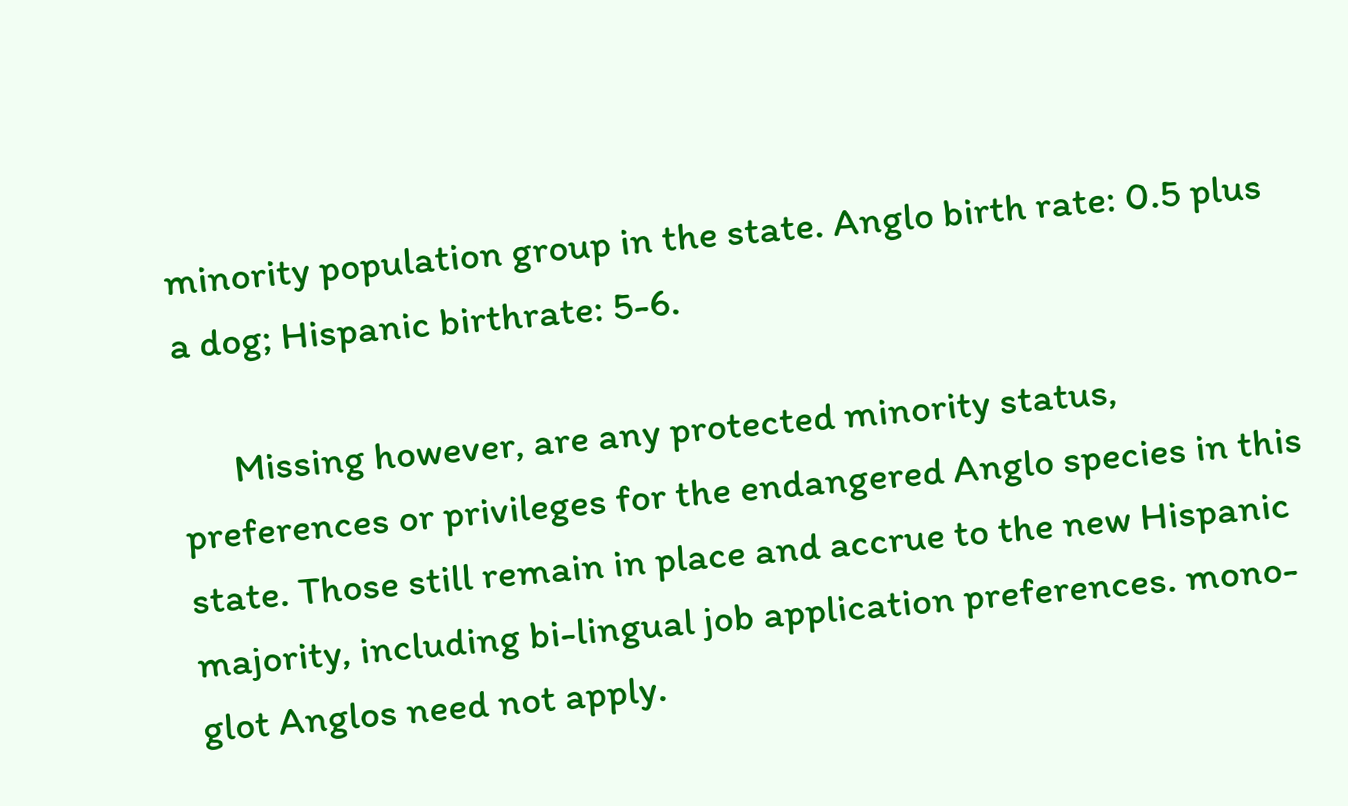minority population group in the state. Anglo birth rate: 0.5 plus a dog; Hispanic birthrate: 5-6.

      Missing however, are any protected minority status, preferences or privileges for the endangered Anglo species in this state. Those still remain in place and accrue to the new Hispanic majority, including bi-lingual job application preferences. mono-glot Anglos need not apply.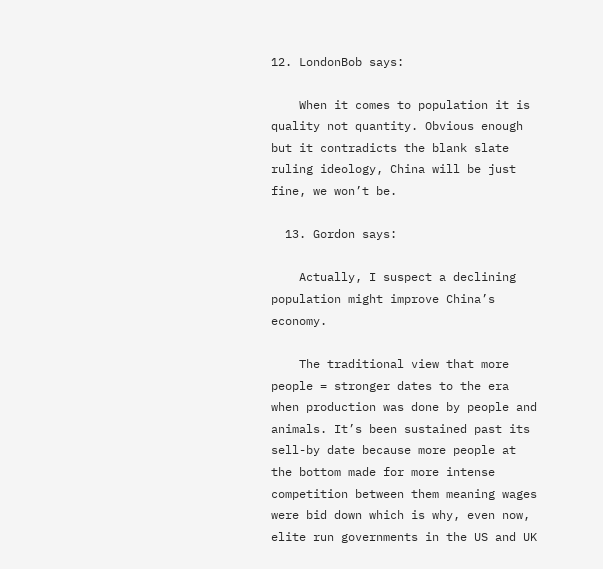12. LondonBob says:

    When it comes to population it is quality not quantity. Obvious enough but it contradicts the blank slate ruling ideology, China will be just fine, we won’t be.

  13. Gordon says:

    Actually, I suspect a declining population might improve China’s economy.

    The traditional view that more people = stronger dates to the era when production was done by people and animals. It’s been sustained past its sell-by date because more people at the bottom made for more intense competition between them meaning wages were bid down which is why, even now, elite run governments in the US and UK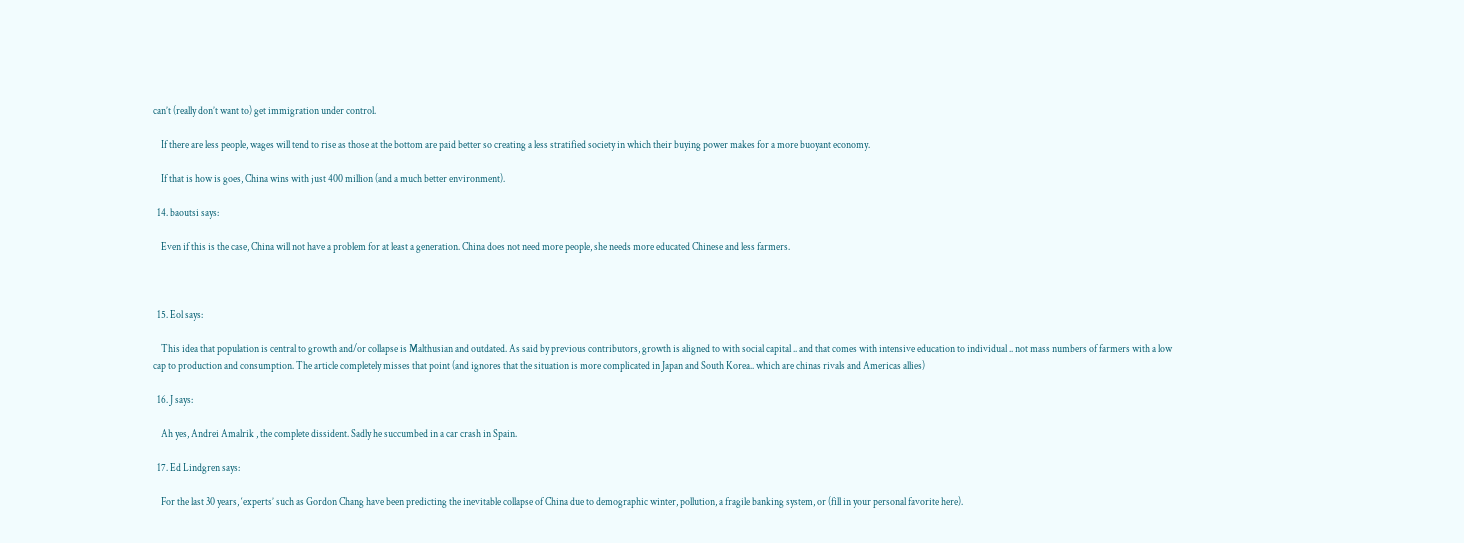can’t (really don’t want to) get immigration under control.

    If there are less people, wages will tend to rise as those at the bottom are paid better so creating a less stratified society in which their buying power makes for a more buoyant economy.

    If that is how is goes, China wins with just 400 million (and a much better environment).

  14. baoutsi says:

    Even if this is the case, China will not have a problem for at least a generation. China does not need more people, she needs more educated Chinese and less farmers.



  15. Eol says:

    This idea that population is central to growth and/or collapse is Malthusian and outdated. As said by previous contributors, growth is aligned to with social capital .. and that comes with intensive education to individual .. not mass numbers of farmers with a low cap to production and consumption. The article completely misses that point (and ignores that the situation is more complicated in Japan and South Korea.. which are chinas rivals and Americas allies)

  16. J says:

    Ah yes, Andrei Amalrik , the complete dissident. Sadly he succumbed in a car crash in Spain.

  17. Ed Lindgren says:

    For the last 30 years, ‘experts’ such as Gordon Chang have been predicting the inevitable collapse of China due to demographic winter, pollution, a fragile banking system, or (fill in your personal favorite here).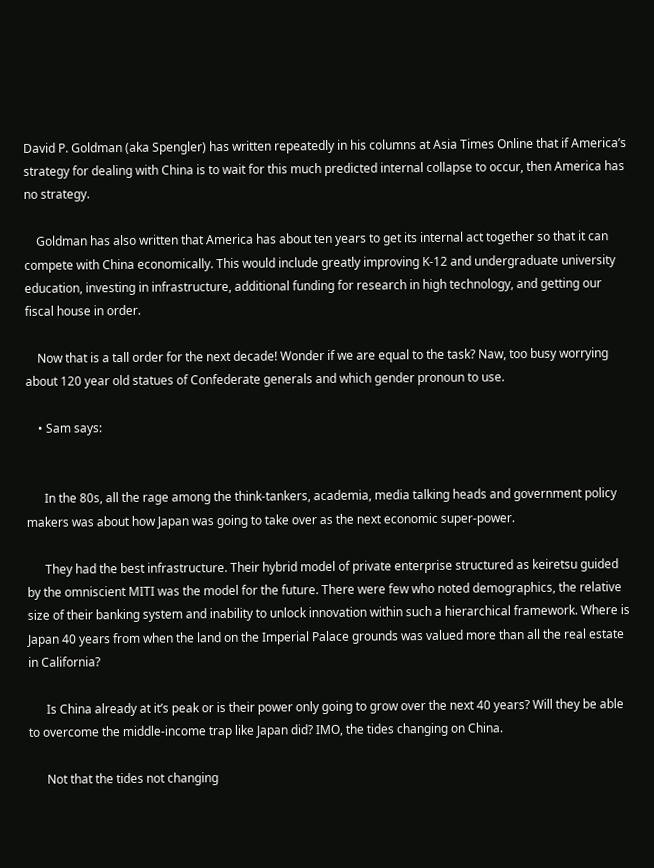David P. Goldman (aka Spengler) has written repeatedly in his columns at Asia Times Online that if America’s strategy for dealing with China is to wait for this much predicted internal collapse to occur, then America has no strategy.

    Goldman has also written that America has about ten years to get its internal act together so that it can compete with China economically. This would include greatly improving K-12 and undergraduate university education, investing in infrastructure, additional funding for research in high technology, and getting our fiscal house in order.

    Now that is a tall order for the next decade! Wonder if we are equal to the task? Naw, too busy worrying about 120 year old statues of Confederate generals and which gender pronoun to use.

    • Sam says:


      In the 80s, all the rage among the think-tankers, academia, media talking heads and government policy makers was about how Japan was going to take over as the next economic super-power.

      They had the best infrastructure. Their hybrid model of private enterprise structured as keiretsu guided by the omniscient MITI was the model for the future. There were few who noted demographics, the relative size of their banking system and inability to unlock innovation within such a hierarchical framework. Where is Japan 40 years from when the land on the Imperial Palace grounds was valued more than all the real estate in California?

      Is China already at it’s peak or is their power only going to grow over the next 40 years? Will they be able to overcome the middle-income trap like Japan did? IMO, the tides changing on China.

      Not that the tides not changing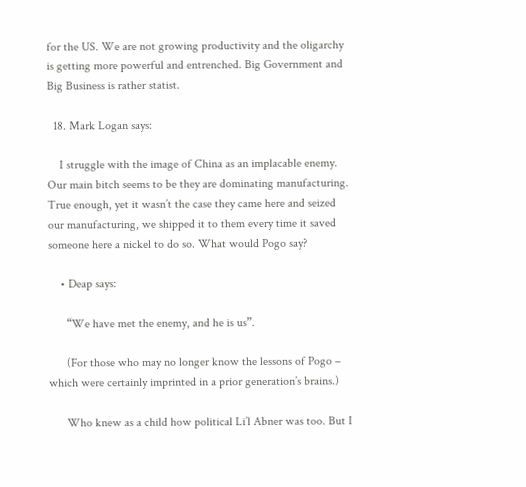for the US. We are not growing productivity and the oligarchy is getting more powerful and entrenched. Big Government and Big Business is rather statist.

  18. Mark Logan says:

    I struggle with the image of China as an implacable enemy. Our main bitch seems to be they are dominating manufacturing. True enough, yet it wasn’t the case they came here and seized our manufacturing, we shipped it to them every time it saved someone here a nickel to do so. What would Pogo say?

    • Deap says:

      “We have met the enemy, and he is us”.

      (For those who may no longer know the lessons of Pogo – which were certainly imprinted in a prior generation’s brains.)

      Who knew as a child how political Li’l Abner was too. But I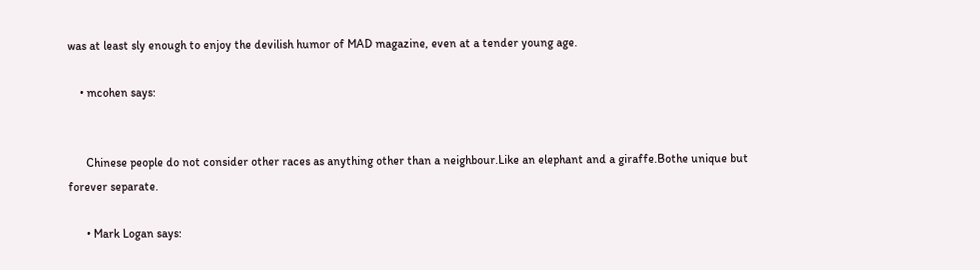was at least sly enough to enjoy the devilish humor of MAD magazine, even at a tender young age.

    • mcohen says:


      Chinese people do not consider other races as anything other than a neighbour.Like an elephant and a giraffe.Bothe unique but forever separate.

      • Mark Logan says: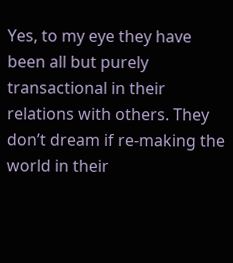Yes, to my eye they have been all but purely transactional in their relations with others. They don’t dream if re-making the world in their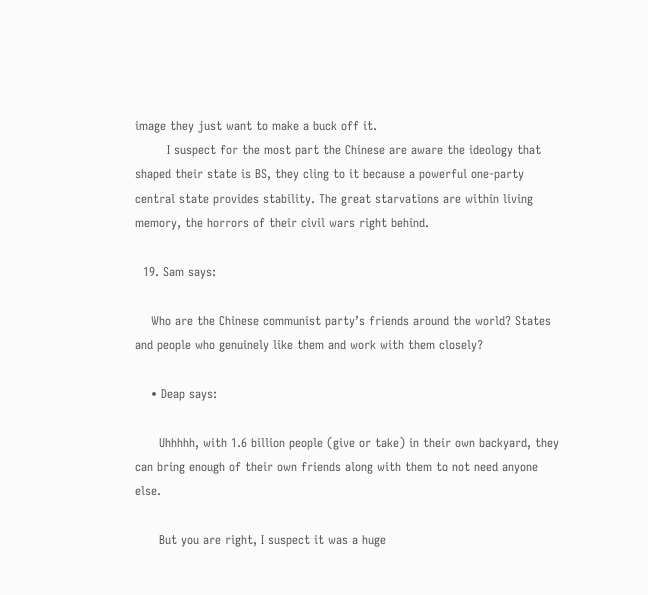image they just want to make a buck off it.
        I suspect for the most part the Chinese are aware the ideology that shaped their state is BS, they cling to it because a powerful one-party central state provides stability. The great starvations are within living memory, the horrors of their civil wars right behind.

  19. Sam says:

    Who are the Chinese communist party’s friends around the world? States and people who genuinely like them and work with them closely?

    • Deap says:

      Uhhhhh, with 1.6 billion people (give or take) in their own backyard, they can bring enough of their own friends along with them to not need anyone else.

      But you are right, I suspect it was a huge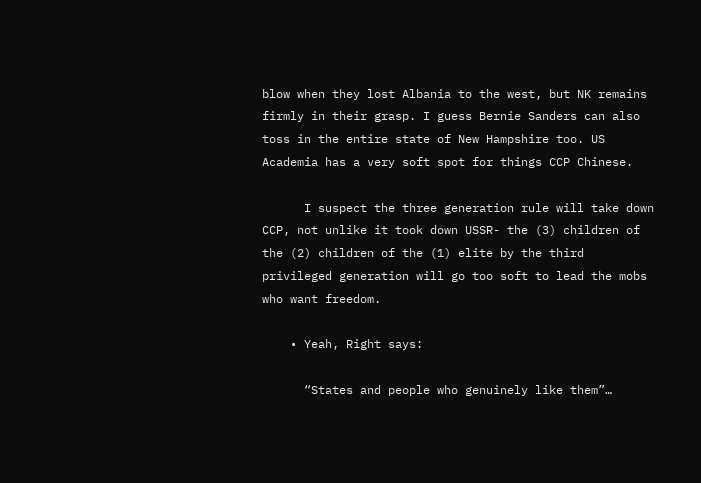blow when they lost Albania to the west, but NK remains firmly in their grasp. I guess Bernie Sanders can also toss in the entire state of New Hampshire too. US Academia has a very soft spot for things CCP Chinese.

      I suspect the three generation rule will take down CCP, not unlike it took down USSR- the (3) children of the (2) children of the (1) elite by the third privileged generation will go too soft to lead the mobs who want freedom.

    • Yeah, Right says:

      “States and people who genuinely like them”…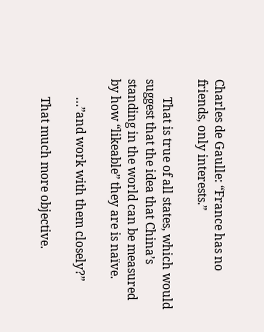Charles de Gaulle: “France has no friends, only interests.”

      That is true of all states, which would suggest that the idea that China’s standing in the world can be measured by how “likeable” they are is naïve.

      …”and work with them closely?”

      That much more objective.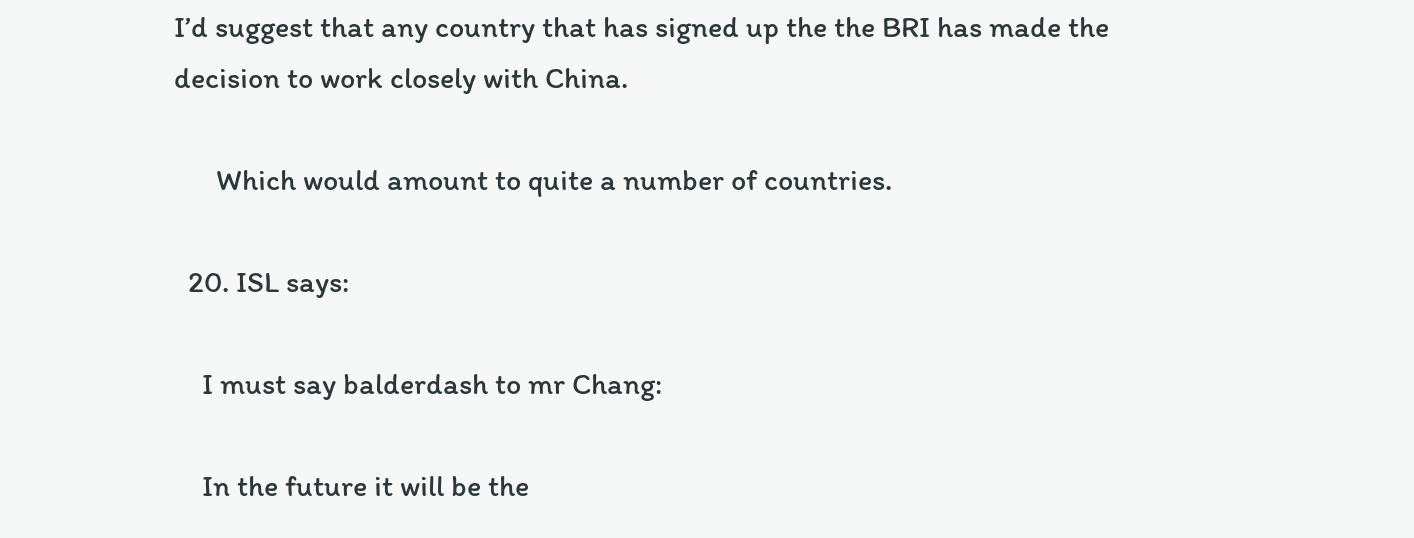I’d suggest that any country that has signed up the the BRI has made the decision to work closely with China.

      Which would amount to quite a number of countries.

  20. ISL says:

    I must say balderdash to mr Chang:

    In the future it will be the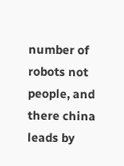number of robots not people, and there china leads by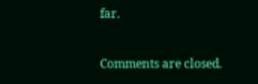far.


Comments are closed.